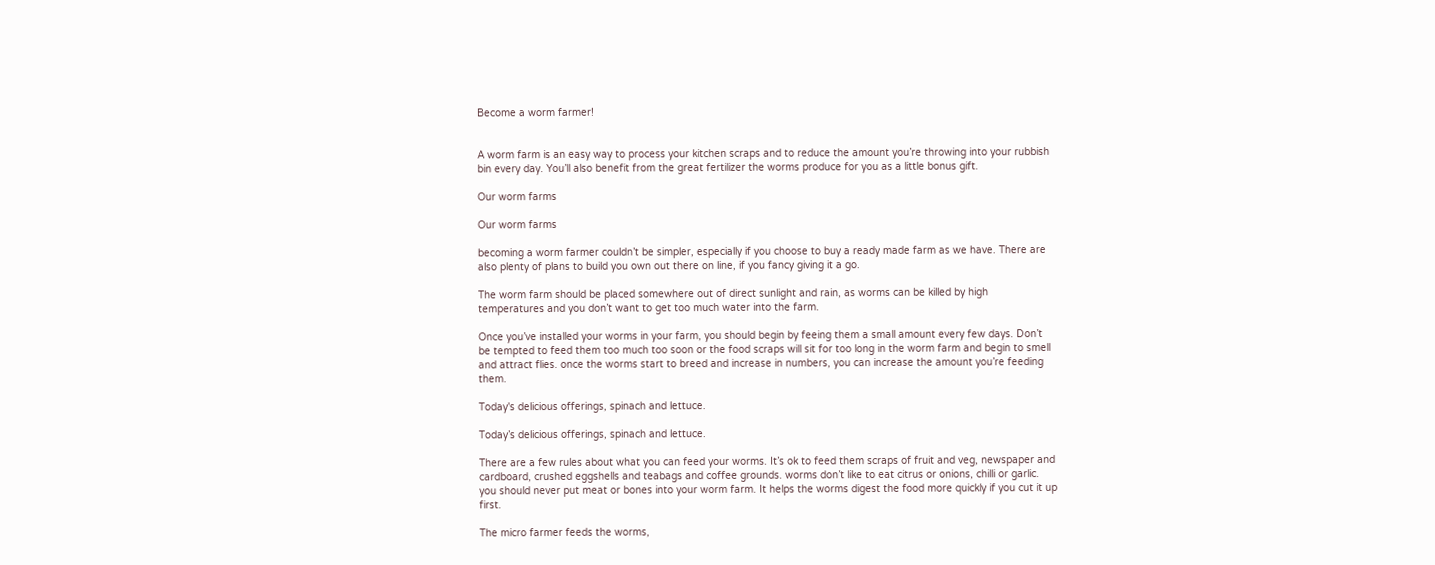Become a worm farmer!


A worm farm is an easy way to process your kitchen scraps and to reduce the amount you’re throwing into your rubbish bin every day. You’ll also benefit from the great fertilizer the worms produce for you as a little bonus gift.

Our worm farms

Our worm farms

becoming a worm farmer couldn’t be simpler, especially if you choose to buy a ready made farm as we have. There are also plenty of plans to build you own out there on line, if you fancy giving it a go.

The worm farm should be placed somewhere out of direct sunlight and rain, as worms can be killed by high temperatures and you don’t want to get too much water into the farm.

Once you’ve installed your worms in your farm, you should begin by feeing them a small amount every few days. Don’t be tempted to feed them too much too soon or the food scraps will sit for too long in the worm farm and begin to smell and attract flies. once the worms start to breed and increase in numbers, you can increase the amount you’re feeding them.

Today's delicious offerings, spinach and lettuce.

Today’s delicious offerings, spinach and lettuce.

There are a few rules about what you can feed your worms. It’s ok to feed them scraps of fruit and veg, newspaper and cardboard, crushed eggshells and teabags and coffee grounds. worms don’t like to eat citrus or onions, chilli or garlic. you should never put meat or bones into your worm farm. It helps the worms digest the food more quickly if you cut it up first.

The micro farmer feeds the worms,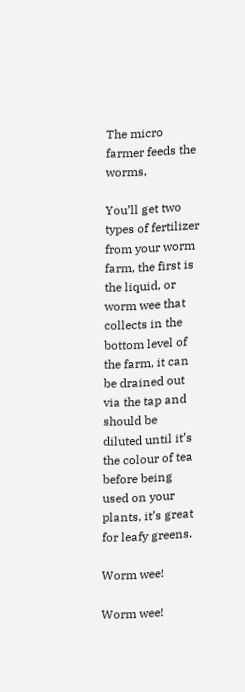The micro farmer feeds the worms,

You’ll get two types of fertilizer from your worm farm, the first is the liquid, or worm wee that collects in the bottom level of the farm, it can be drained out via the tap and should be diluted until it’s the colour of tea before being used on your plants, it’s great for leafy greens.

Worm wee!

Worm wee!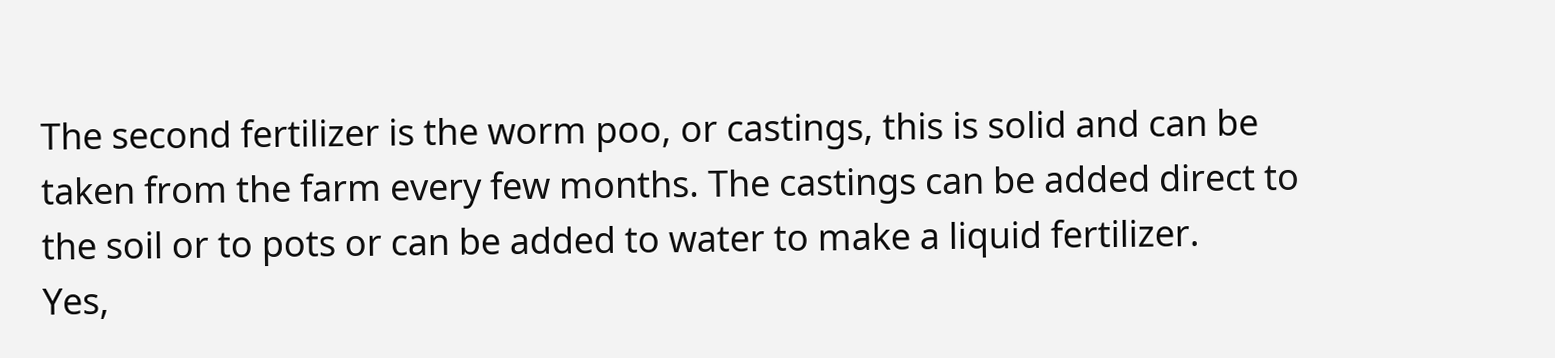The second fertilizer is the worm poo, or castings, this is solid and can be taken from the farm every few months. The castings can be added direct to the soil or to pots or can be added to water to make a liquid fertilizer.
Yes,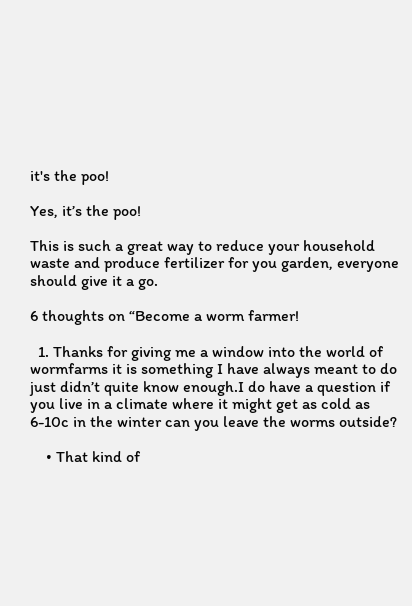it's the poo!

Yes, it’s the poo!

This is such a great way to reduce your household waste and produce fertilizer for you garden, everyone should give it a go.

6 thoughts on “Become a worm farmer!

  1. Thanks for giving me a window into the world of wormfarms it is something I have always meant to do just didn’t quite know enough.I do have a question if you live in a climate where it might get as cold as 6-10c in the winter can you leave the worms outside?

    • That kind of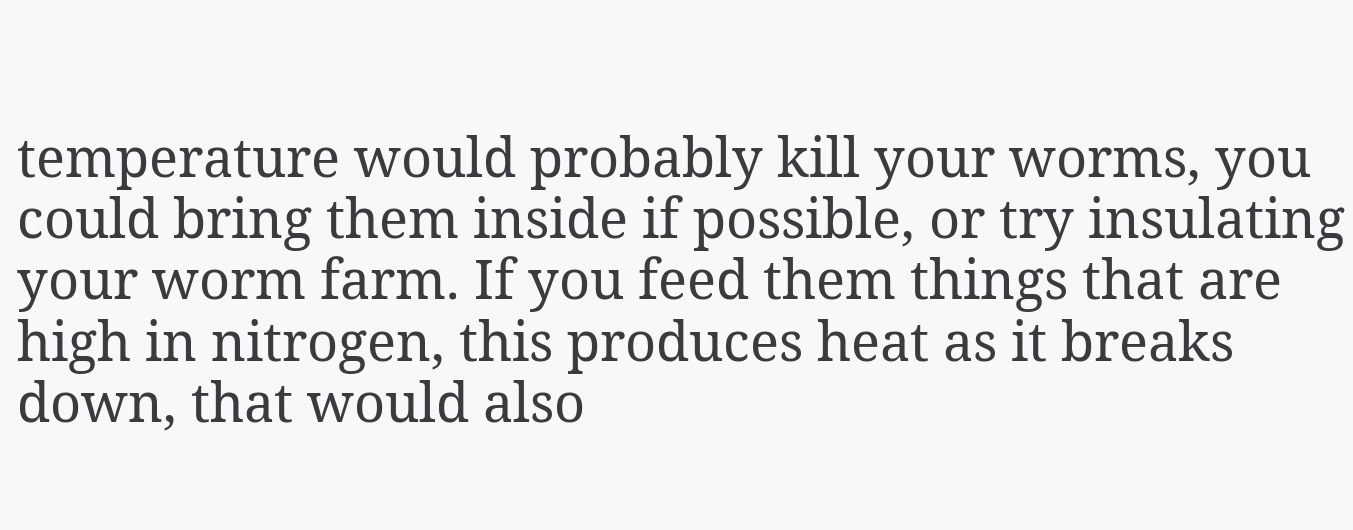temperature would probably kill your worms, you could bring them inside if possible, or try insulating your worm farm. If you feed them things that are high in nitrogen, this produces heat as it breaks down, that would also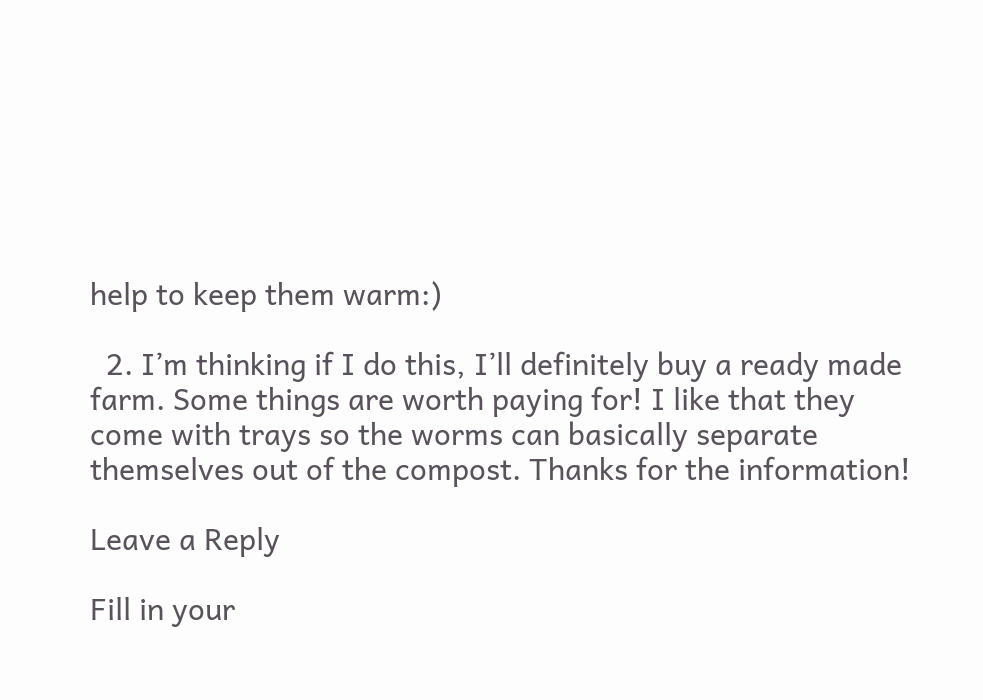help to keep them warm:)

  2. I’m thinking if I do this, I’ll definitely buy a ready made farm. Some things are worth paying for! I like that they come with trays so the worms can basically separate themselves out of the compost. Thanks for the information!

Leave a Reply

Fill in your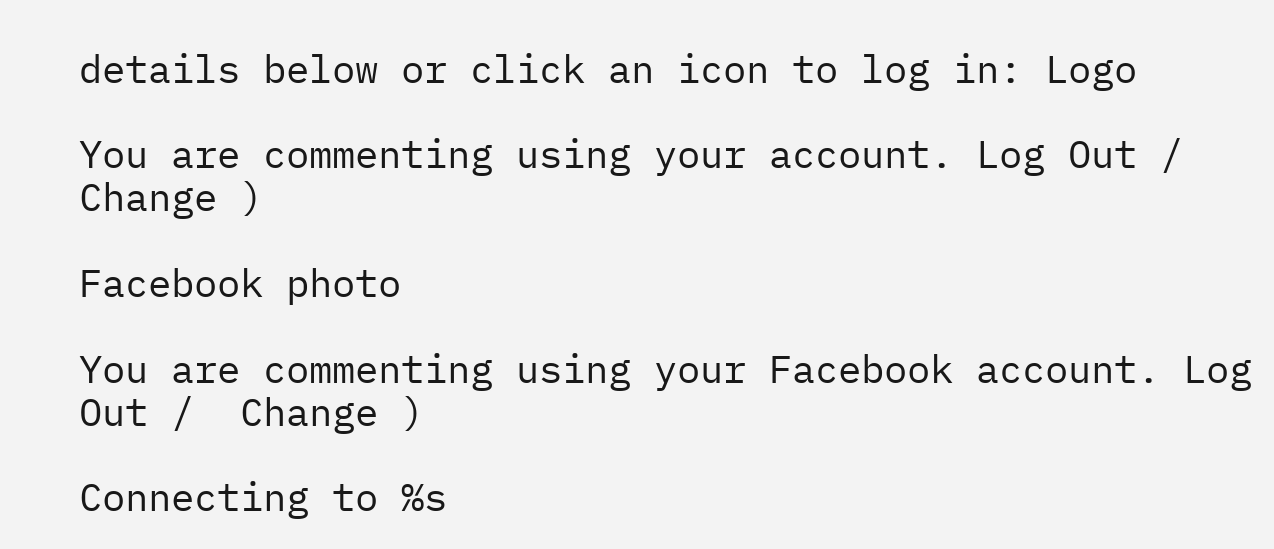details below or click an icon to log in: Logo

You are commenting using your account. Log Out /  Change )

Facebook photo

You are commenting using your Facebook account. Log Out /  Change )

Connecting to %s